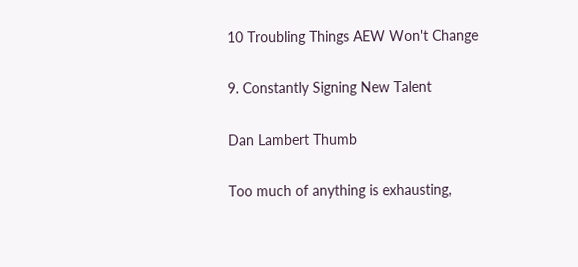10 Troubling Things AEW Won't Change

9. Constantly Signing New Talent

Dan Lambert Thumb

Too much of anything is exhausting,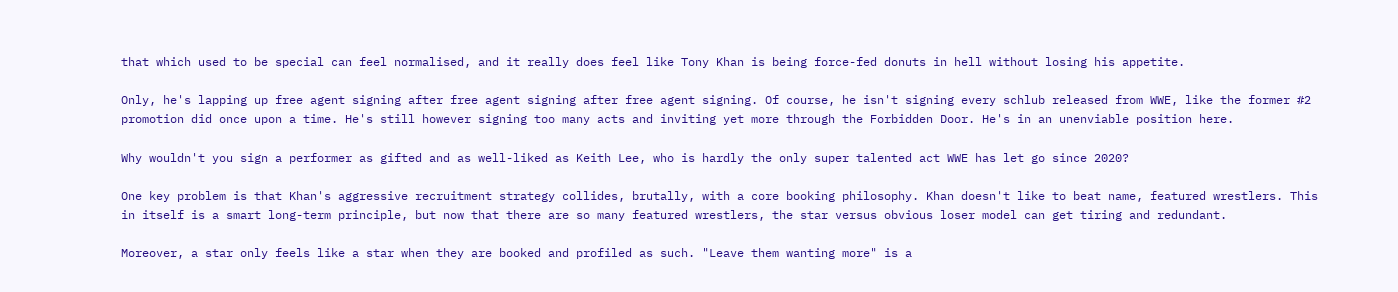that which used to be special can feel normalised, and it really does feel like Tony Khan is being force-fed donuts in hell without losing his appetite.

Only, he's lapping up free agent signing after free agent signing after free agent signing. Of course, he isn't signing every schlub released from WWE, like the former #2 promotion did once upon a time. He's still however signing too many acts and inviting yet more through the Forbidden Door. He's in an unenviable position here.

Why wouldn't you sign a performer as gifted and as well-liked as Keith Lee, who is hardly the only super talented act WWE has let go since 2020?

One key problem is that Khan's aggressive recruitment strategy collides, brutally, with a core booking philosophy. Khan doesn't like to beat name, featured wrestlers. This in itself is a smart long-term principle, but now that there are so many featured wrestlers, the star versus obvious loser model can get tiring and redundant.

Moreover, a star only feels like a star when they are booked and profiled as such. "Leave them wanting more" is a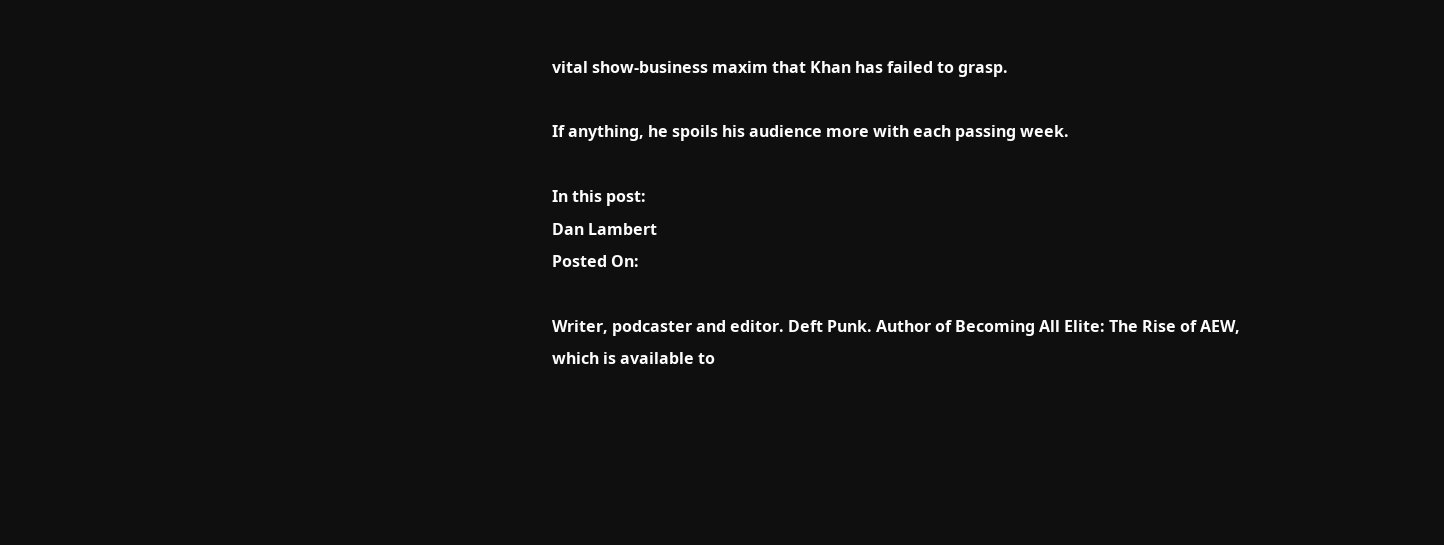vital show-business maxim that Khan has failed to grasp.

If anything, he spoils his audience more with each passing week.

In this post:
Dan Lambert
Posted On:

Writer, podcaster and editor. Deft Punk. Author of Becoming All Elite: The Rise of AEW, which is available to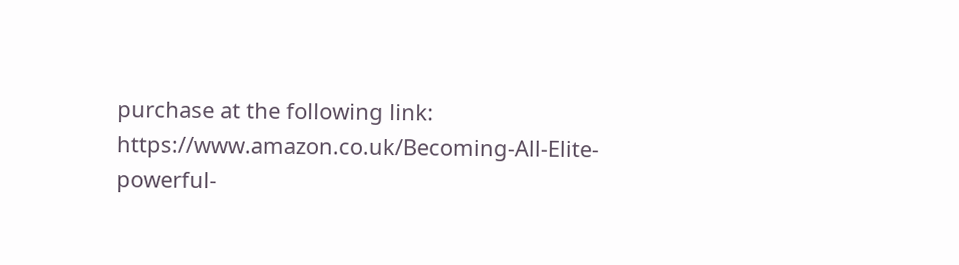purchase at the following link: https://www.amazon.co.uk/Becoming-All-Elite-powerful-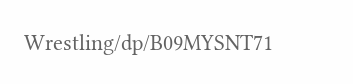Wrestling/dp/B09MYSNT71